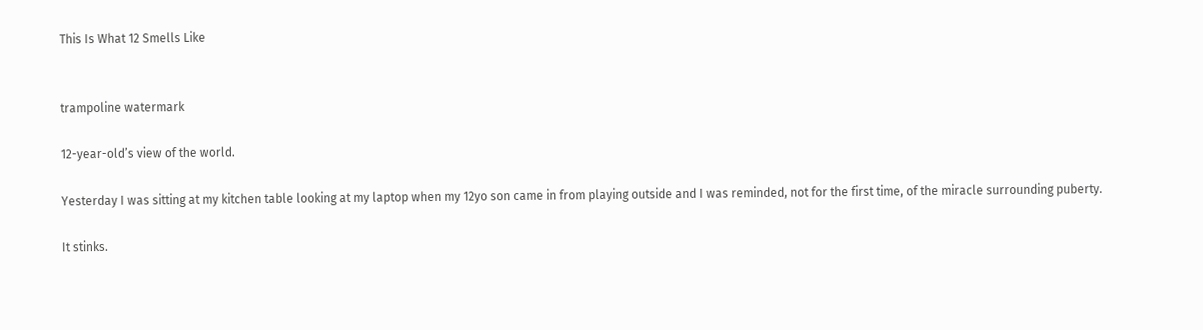This Is What 12 Smells Like


trampoline watermark

12-year-old’s view of the world.

Yesterday I was sitting at my kitchen table looking at my laptop when my 12yo son came in from playing outside and I was reminded, not for the first time, of the miracle surrounding puberty.

It stinks.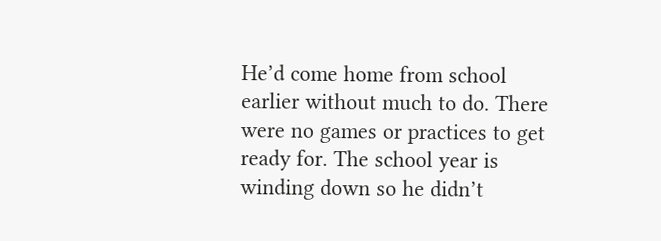He’d come home from school earlier without much to do. There were no games or practices to get ready for. The school year is winding down so he didn’t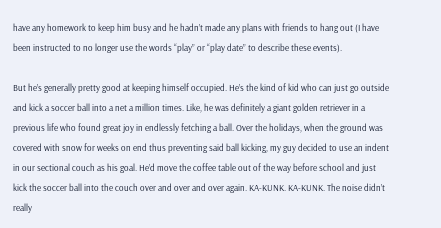have any homework to keep him busy and he hadn’t made any plans with friends to hang out (I have been instructed to no longer use the words “play” or “play date” to describe these events).

But he’s generally pretty good at keeping himself occupied. He’s the kind of kid who can just go outside and kick a soccer ball into a net a million times. Like, he was definitely a giant golden retriever in a previous life who found great joy in endlessly fetching a ball. Over the holidays, when the ground was covered with snow for weeks on end thus preventing said ball kicking, my guy decided to use an indent in our sectional couch as his goal. He’d move the coffee table out of the way before school and just kick the soccer ball into the couch over and over and over again. KA-KUNK. KA-KUNK. The noise didn’t really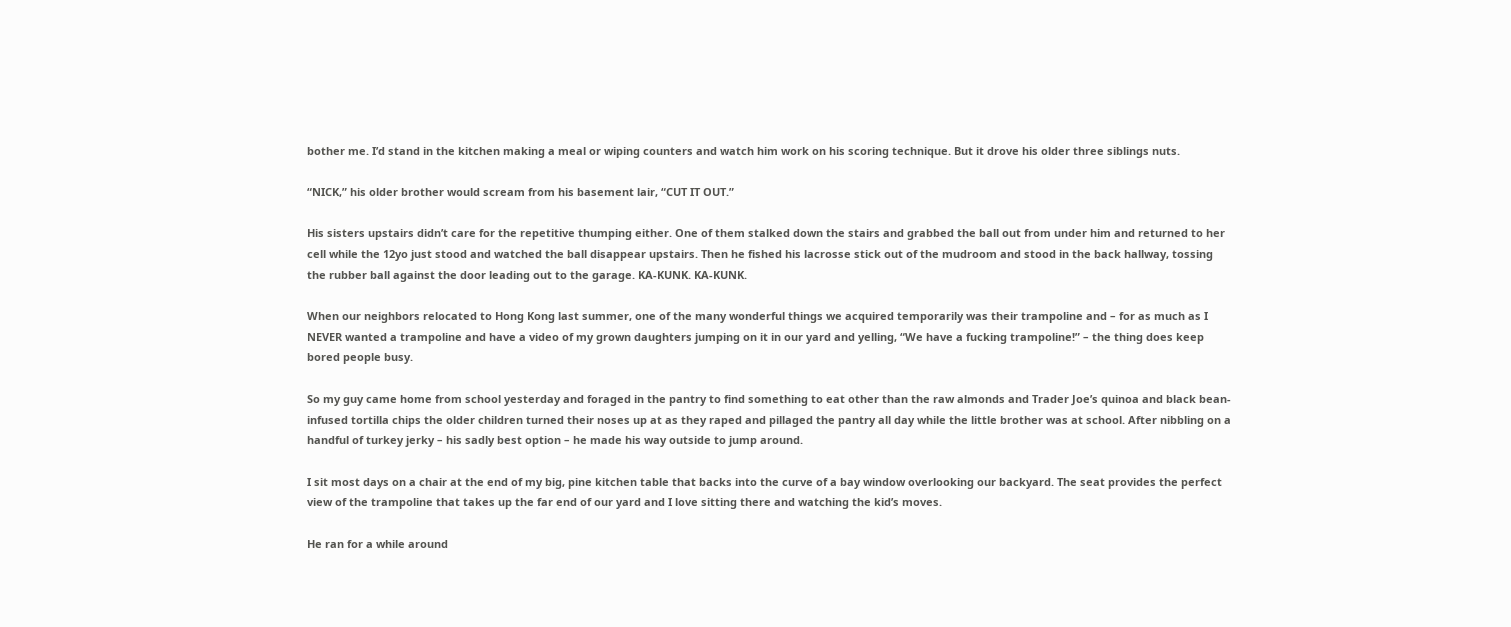bother me. I’d stand in the kitchen making a meal or wiping counters and watch him work on his scoring technique. But it drove his older three siblings nuts.

“NICK,” his older brother would scream from his basement lair, “CUT IT OUT.”

His sisters upstairs didn’t care for the repetitive thumping either. One of them stalked down the stairs and grabbed the ball out from under him and returned to her cell while the 12yo just stood and watched the ball disappear upstairs. Then he fished his lacrosse stick out of the mudroom and stood in the back hallway, tossing the rubber ball against the door leading out to the garage. KA-KUNK. KA-KUNK.

When our neighbors relocated to Hong Kong last summer, one of the many wonderful things we acquired temporarily was their trampoline and – for as much as I NEVER wanted a trampoline and have a video of my grown daughters jumping on it in our yard and yelling, “We have a fucking trampoline!” – the thing does keep bored people busy.

So my guy came home from school yesterday and foraged in the pantry to find something to eat other than the raw almonds and Trader Joe’s quinoa and black bean-infused tortilla chips the older children turned their noses up at as they raped and pillaged the pantry all day while the little brother was at school. After nibbling on a handful of turkey jerky – his sadly best option – he made his way outside to jump around.

I sit most days on a chair at the end of my big, pine kitchen table that backs into the curve of a bay window overlooking our backyard. The seat provides the perfect view of the trampoline that takes up the far end of our yard and I love sitting there and watching the kid’s moves.

He ran for a while around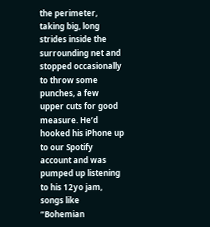the perimeter, taking big, long strides inside the surrounding net and stopped occasionally to throw some punches, a few upper cuts for good measure. He’d hooked his iPhone up to our Spotify account and was pumped up listening to his 12yo jam, songs like “Bohemian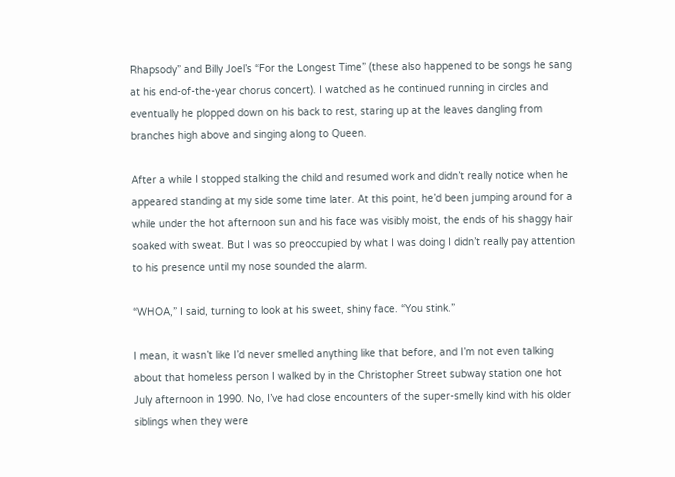Rhapsody” and Billy Joel’s “For the Longest Time” (these also happened to be songs he sang at his end-of-the-year chorus concert). I watched as he continued running in circles and eventually he plopped down on his back to rest, staring up at the leaves dangling from branches high above and singing along to Queen.

After a while I stopped stalking the child and resumed work and didn’t really notice when he appeared standing at my side some time later. At this point, he’d been jumping around for a while under the hot afternoon sun and his face was visibly moist, the ends of his shaggy hair soaked with sweat. But I was so preoccupied by what I was doing I didn’t really pay attention to his presence until my nose sounded the alarm.

“WHOA,” I said, turning to look at his sweet, shiny face. “You stink.”

I mean, it wasn’t like I’d never smelled anything like that before, and I’m not even talking about that homeless person I walked by in the Christopher Street subway station one hot July afternoon in 1990. No, I’ve had close encounters of the super-smelly kind with his older siblings when they were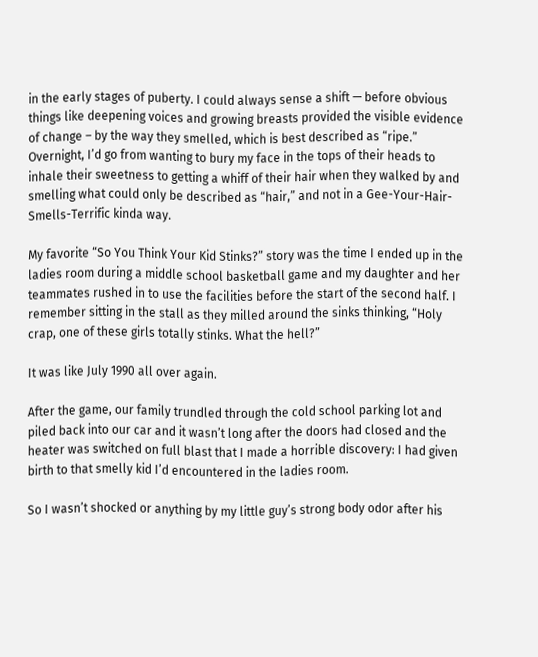in the early stages of puberty. I could always sense a shift — before obvious things like deepening voices and growing breasts provided the visible evidence of change – by the way they smelled, which is best described as “ripe.” Overnight, I’d go from wanting to bury my face in the tops of their heads to inhale their sweetness to getting a whiff of their hair when they walked by and smelling what could only be described as “hair,” and not in a Gee-Your-Hair-Smells-Terrific kinda way.

My favorite “So You Think Your Kid Stinks?” story was the time I ended up in the ladies room during a middle school basketball game and my daughter and her teammates rushed in to use the facilities before the start of the second half. I remember sitting in the stall as they milled around the sinks thinking, “Holy crap, one of these girls totally stinks. What the hell?”

It was like July 1990 all over again.

After the game, our family trundled through the cold school parking lot and piled back into our car and it wasn’t long after the doors had closed and the heater was switched on full blast that I made a horrible discovery: I had given birth to that smelly kid I’d encountered in the ladies room.

So I wasn’t shocked or anything by my little guy’s strong body odor after his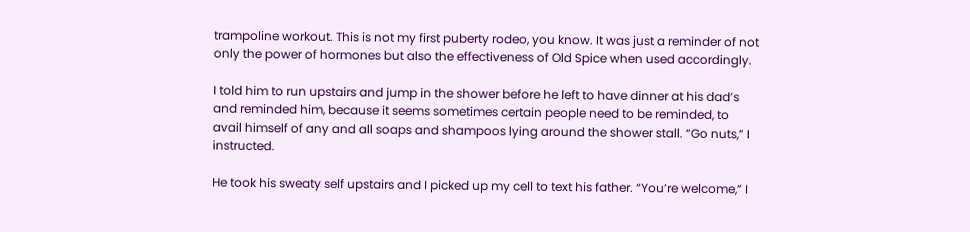trampoline workout. This is not my first puberty rodeo, you know. It was just a reminder of not only the power of hormones but also the effectiveness of Old Spice when used accordingly.

I told him to run upstairs and jump in the shower before he left to have dinner at his dad’s and reminded him, because it seems sometimes certain people need to be reminded, to avail himself of any and all soaps and shampoos lying around the shower stall. “Go nuts,” I instructed.

He took his sweaty self upstairs and I picked up my cell to text his father. “You’re welcome,” I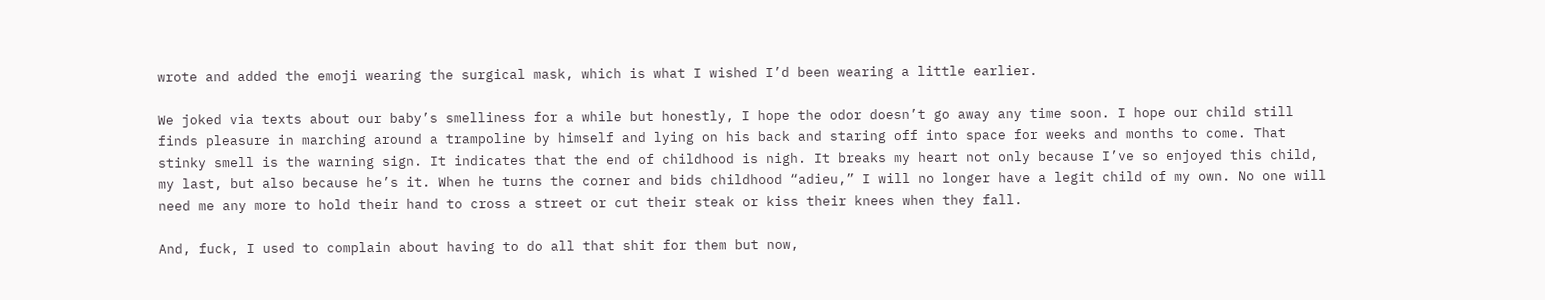wrote and added the emoji wearing the surgical mask, which is what I wished I’d been wearing a little earlier.

We joked via texts about our baby’s smelliness for a while but honestly, I hope the odor doesn’t go away any time soon. I hope our child still finds pleasure in marching around a trampoline by himself and lying on his back and staring off into space for weeks and months to come. That stinky smell is the warning sign. It indicates that the end of childhood is nigh. It breaks my heart not only because I’ve so enjoyed this child, my last, but also because he’s it. When he turns the corner and bids childhood “adieu,” I will no longer have a legit child of my own. No one will need me any more to hold their hand to cross a street or cut their steak or kiss their knees when they fall.

And, fuck, I used to complain about having to do all that shit for them but now,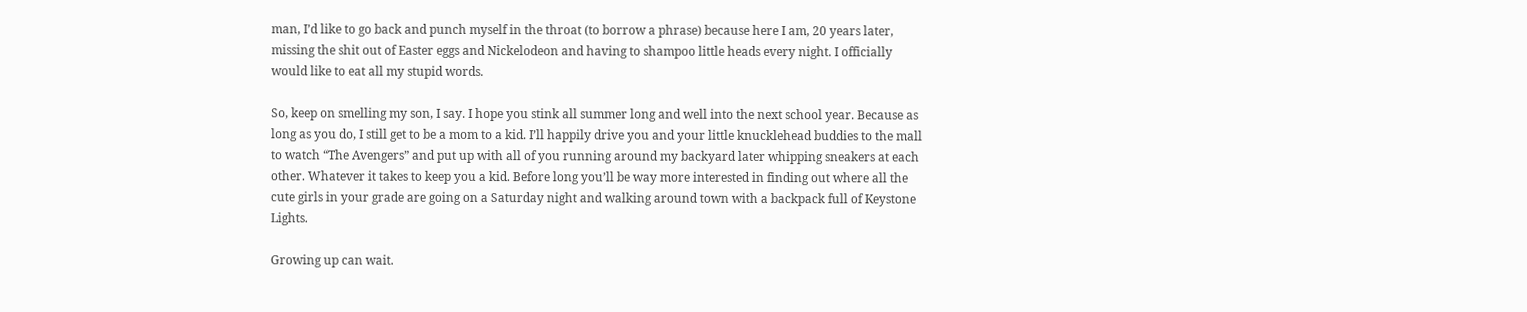man, I’d like to go back and punch myself in the throat (to borrow a phrase) because here I am, 20 years later, missing the shit out of Easter eggs and Nickelodeon and having to shampoo little heads every night. I officially would like to eat all my stupid words.

So, keep on smelling my son, I say. I hope you stink all summer long and well into the next school year. Because as long as you do, I still get to be a mom to a kid. I’ll happily drive you and your little knucklehead buddies to the mall to watch “The Avengers” and put up with all of you running around my backyard later whipping sneakers at each other. Whatever it takes to keep you a kid. Before long you’ll be way more interested in finding out where all the cute girls in your grade are going on a Saturday night and walking around town with a backpack full of Keystone Lights.

Growing up can wait.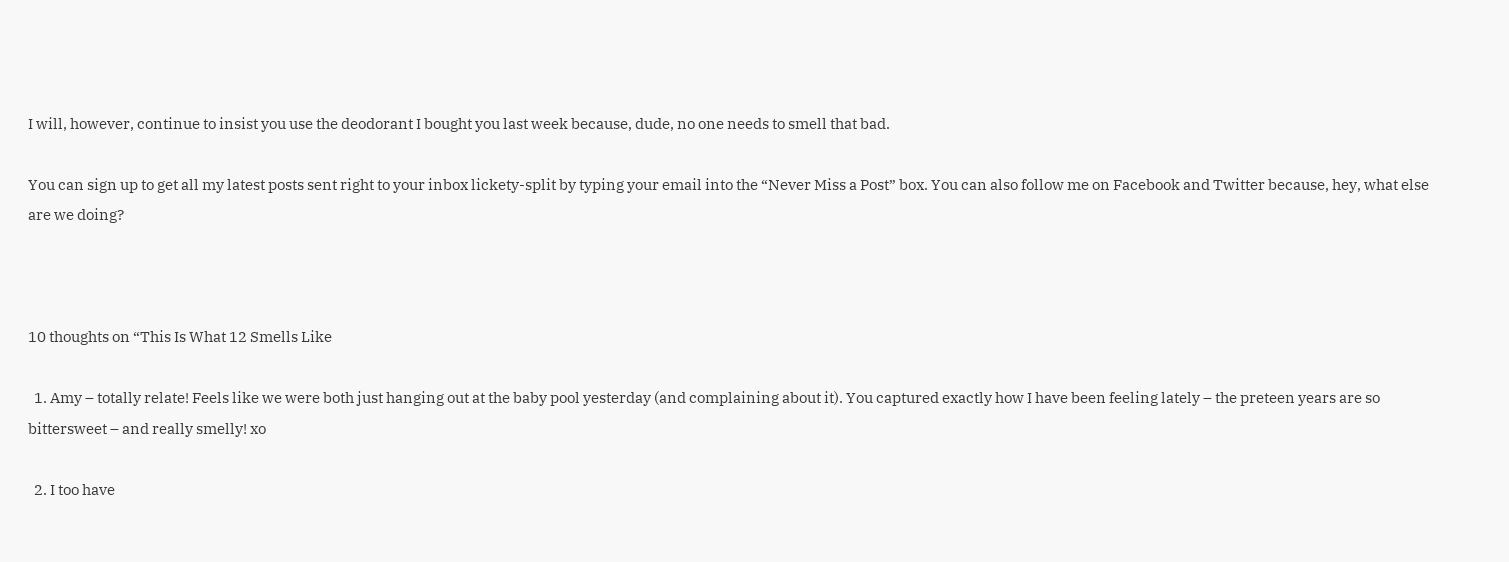I will, however, continue to insist you use the deodorant I bought you last week because, dude, no one needs to smell that bad.

You can sign up to get all my latest posts sent right to your inbox lickety-split by typing your email into the “Never Miss a Post” box. You can also follow me on Facebook and Twitter because, hey, what else are we doing?



10 thoughts on “This Is What 12 Smells Like

  1. Amy – totally relate! Feels like we were both just hanging out at the baby pool yesterday (and complaining about it). You captured exactly how I have been feeling lately – the preteen years are so bittersweet – and really smelly! xo

  2. I too have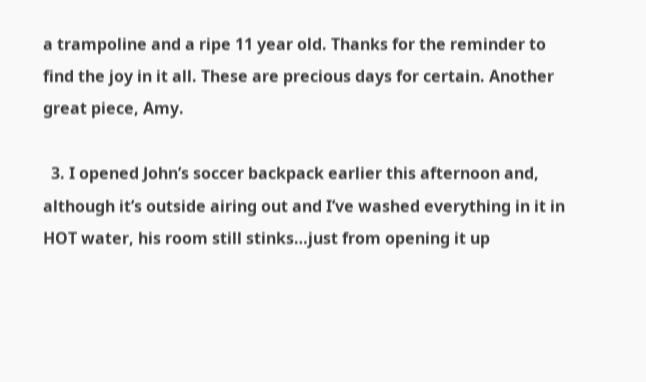a trampoline and a ripe 11 year old. Thanks for the reminder to find the joy in it all. These are precious days for certain. Another great piece, Amy.

  3. I opened John’s soccer backpack earlier this afternoon and, although it’s outside airing out and I’ve washed everything in it in HOT water, his room still stinks…just from opening it up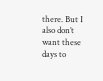there. But I also don’t want these days to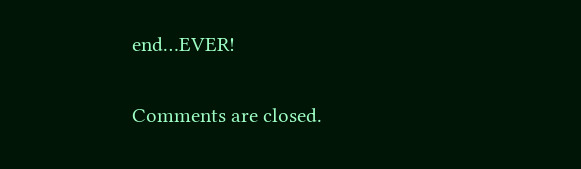end…EVER!

Comments are closed.